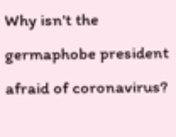Why isn't the germaphobe president afraid of coronavirus?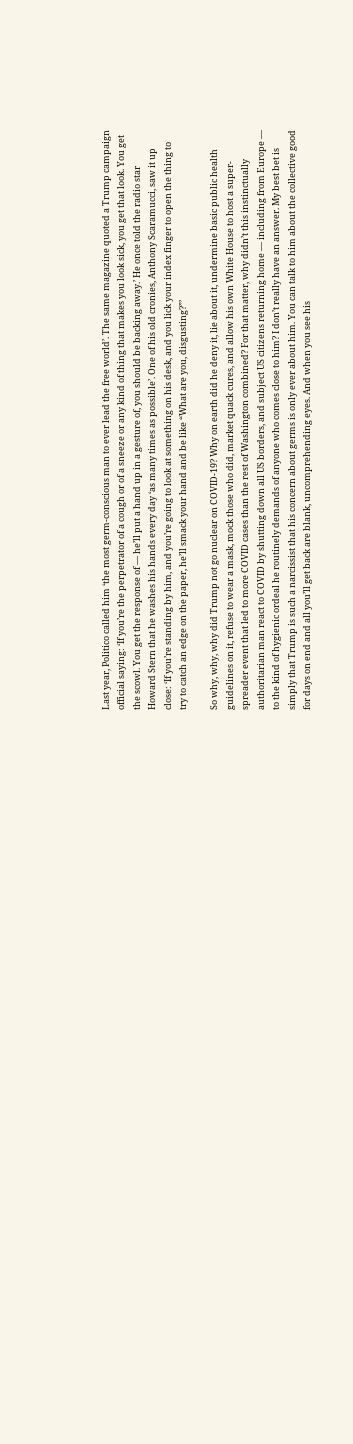Last year, Politico called him ‘the most germ-conscious man to ever lead the free world’. The same magazine quoted a Trump campaign official saying: ‘If you’re the perpetrator of a cough or of a sneeze or any kind of thing that makes you look sick, you get that look. You get the scowl. You get the response of — he’ll put a hand up in a gesture of, you should be backing away.’ He once told the radio star Howard Stern that he washes his hands every day ‘as many times as possible’. One of his old cronies, Anthony Scaramucci, saw it up close: ‘If you’re standing by him, and you’re going to look at something on his desk, and you lick your index finger to open the thing to try to catch an edge on the paper, he’ll smack your hand and be like “What are you, disgusting?”’

So why, why, why did Trump not go nuclear on COVID-19? Why on earth did he deny it, lie about it, undermine basic public health guidelines on it, refuse to wear a mask, mock those who did, market quack cures, and allow his own White House to host a super-spreader event that led to more COVID cases than the rest of Washington combined? For that matter, why didn’t this instinctually authoritarian man react to COVID by shutting down all US borders, and subject US citizens returning home — including from Europe — to the kind of hygienic ordeal he routinely demands of anyone who comes close to him? I don’t really have an answer. My best bet is simply that Trump is such a narcissist that his concern about germs is only ever about him. You can talk to him about the collective good for days on end and all you’ll get back are blank, uncomprehending eyes. And when you see his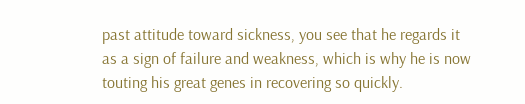past attitude toward sickness, you see that he regards it as a sign of failure and weakness, which is why he is now touting his great genes in recovering so quickly.